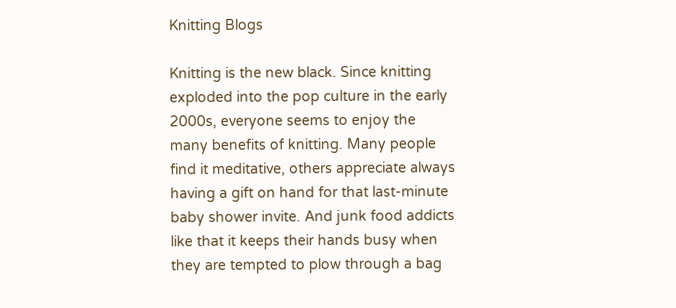Knitting Blogs

Knitting is the new black. Since knitting exploded into the pop culture in the early 2000s, everyone seems to enjoy the many benefits of knitting. Many people find it meditative, others appreciate always having a gift on hand for that last-minute baby shower invite. And junk food addicts like that it keeps their hands busy when they are tempted to plow through a bag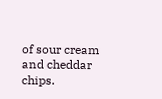of sour cream and cheddar chips.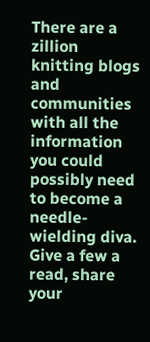There are a zillion knitting blogs and communities with all the information you could possibly need to become a needle-wielding diva. Give a few a read, share your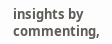insights by commenting,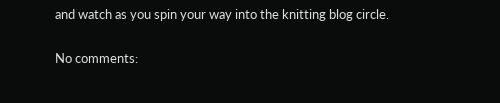and watch as you spin your way into the knitting blog circle.

No comments: